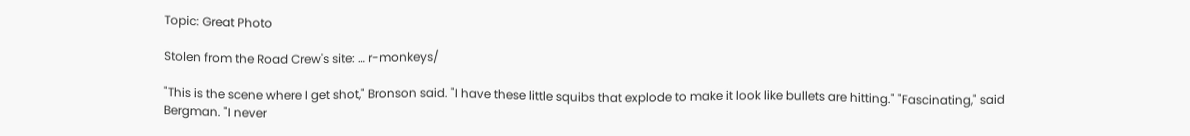Topic: Great Photo

Stolen from the Road Crew's site: … r-monkeys/

"This is the scene where I get shot," Bronson said. "I have these little squibs that explode to make it look like bullets are hitting." "Fascinating," said Bergman. "I never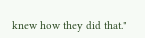knew how they did that."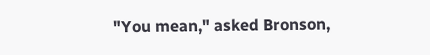"You mean," asked Bronson,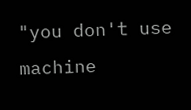"you don't use machine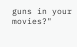guns in your movies?"